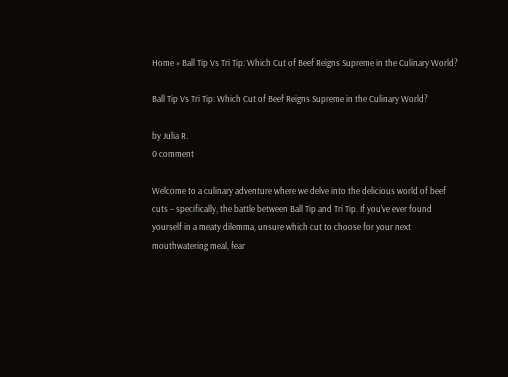Home » Ball Tip Vs Tri Tip: Which Cut of Beef Reigns Supreme in the Culinary World?

Ball Tip Vs Tri Tip: Which Cut of Beef Reigns Supreme in the Culinary World?

by Julia R.
0 comment

Welcome to a culinary adventure where we delve into the delicious world of beef cuts – specifically, the battle between Ball Tip and Tri Tip. If you’ve ever found yourself in a meaty dilemma, unsure which cut to choose for your next mouthwatering meal, fear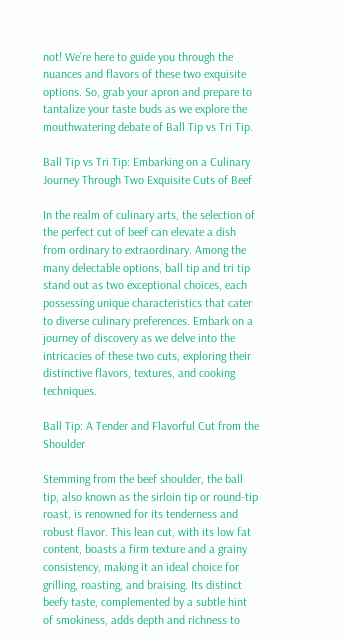not! We’re here to guide you through the nuances and flavors of these two exquisite options. So, grab your apron and prepare to tantalize your taste buds as we explore the mouthwatering debate of Ball Tip vs Tri Tip.

Ball Tip vs Tri Tip: Embarking on a Culinary Journey Through Two Exquisite Cuts of Beef

In the realm of culinary arts, the selection of the perfect cut of beef can elevate a dish from ordinary to extraordinary. Among the many delectable options, ball tip and tri tip stand out as two exceptional choices, each possessing unique characteristics that cater to diverse culinary preferences. Embark on a journey of discovery as we delve into the intricacies of these two cuts, exploring their distinctive flavors, textures, and cooking techniques.

Ball Tip: A Tender and Flavorful Cut from the Shoulder

Stemming from the beef shoulder, the ball tip, also known as the sirloin tip or round-tip roast, is renowned for its tenderness and robust flavor. This lean cut, with its low fat content, boasts a firm texture and a grainy consistency, making it an ideal choice for grilling, roasting, and braising. Its distinct beefy taste, complemented by a subtle hint of smokiness, adds depth and richness to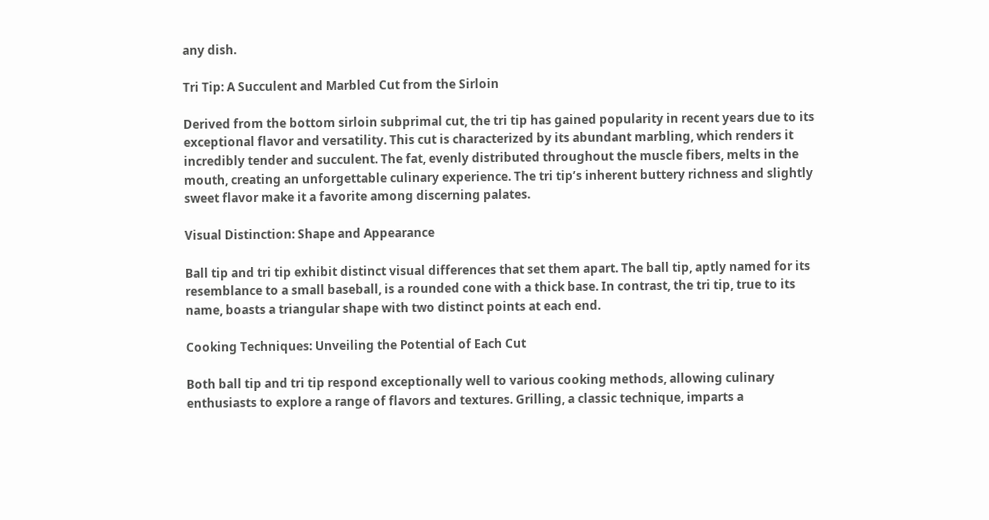any dish.

Tri Tip: A Succulent and Marbled Cut from the Sirloin

Derived from the bottom sirloin subprimal cut, the tri tip has gained popularity in recent years due to its exceptional flavor and versatility. This cut is characterized by its abundant marbling, which renders it incredibly tender and succulent. The fat, evenly distributed throughout the muscle fibers, melts in the mouth, creating an unforgettable culinary experience. The tri tip’s inherent buttery richness and slightly sweet flavor make it a favorite among discerning palates.

Visual Distinction: Shape and Appearance

Ball tip and tri tip exhibit distinct visual differences that set them apart. The ball tip, aptly named for its resemblance to a small baseball, is a rounded cone with a thick base. In contrast, the tri tip, true to its name, boasts a triangular shape with two distinct points at each end.

Cooking Techniques: Unveiling the Potential of Each Cut

Both ball tip and tri tip respond exceptionally well to various cooking methods, allowing culinary enthusiasts to explore a range of flavors and textures. Grilling, a classic technique, imparts a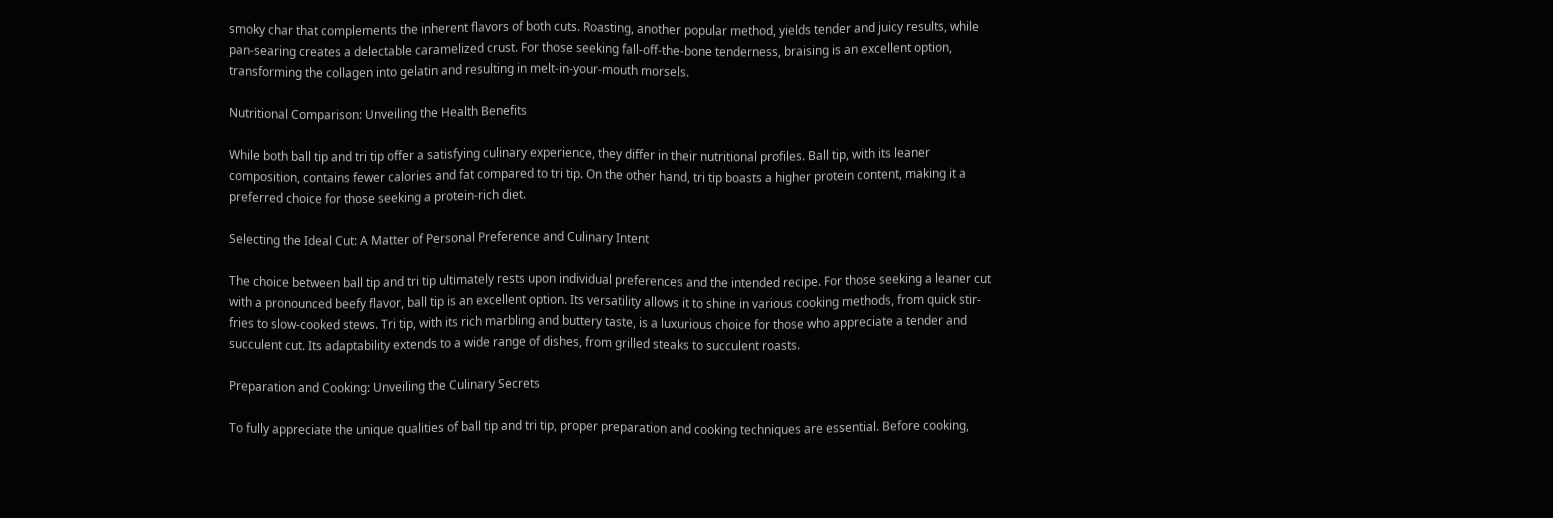smoky char that complements the inherent flavors of both cuts. Roasting, another popular method, yields tender and juicy results, while pan-searing creates a delectable caramelized crust. For those seeking fall-off-the-bone tenderness, braising is an excellent option, transforming the collagen into gelatin and resulting in melt-in-your-mouth morsels.

Nutritional Comparison: Unveiling the Health Benefits

While both ball tip and tri tip offer a satisfying culinary experience, they differ in their nutritional profiles. Ball tip, with its leaner composition, contains fewer calories and fat compared to tri tip. On the other hand, tri tip boasts a higher protein content, making it a preferred choice for those seeking a protein-rich diet.

Selecting the Ideal Cut: A Matter of Personal Preference and Culinary Intent

The choice between ball tip and tri tip ultimately rests upon individual preferences and the intended recipe. For those seeking a leaner cut with a pronounced beefy flavor, ball tip is an excellent option. Its versatility allows it to shine in various cooking methods, from quick stir-fries to slow-cooked stews. Tri tip, with its rich marbling and buttery taste, is a luxurious choice for those who appreciate a tender and succulent cut. Its adaptability extends to a wide range of dishes, from grilled steaks to succulent roasts.

Preparation and Cooking: Unveiling the Culinary Secrets

To fully appreciate the unique qualities of ball tip and tri tip, proper preparation and cooking techniques are essential. Before cooking,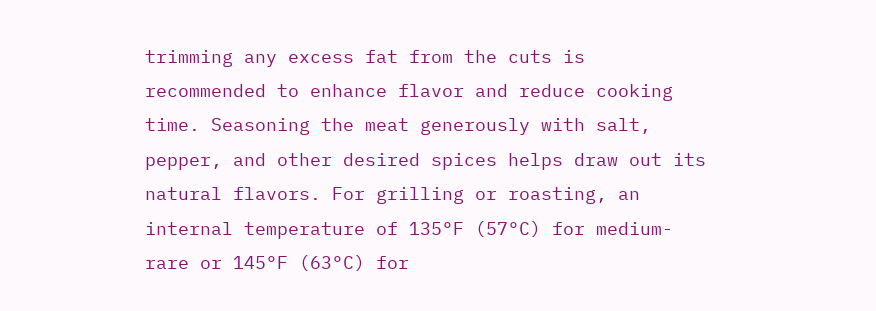trimming any excess fat from the cuts is recommended to enhance flavor and reduce cooking time. Seasoning the meat generously with salt, pepper, and other desired spices helps draw out its natural flavors. For grilling or roasting, an internal temperature of 135°F (57°C) for medium-rare or 145°F (63°C) for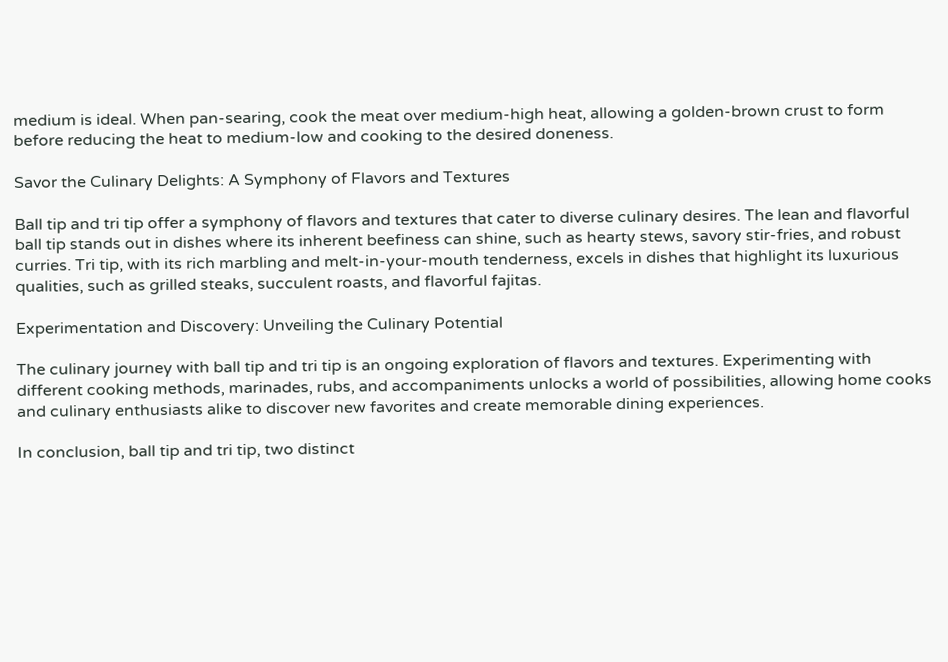medium is ideal. When pan-searing, cook the meat over medium-high heat, allowing a golden-brown crust to form before reducing the heat to medium-low and cooking to the desired doneness.

Savor the Culinary Delights: A Symphony of Flavors and Textures

Ball tip and tri tip offer a symphony of flavors and textures that cater to diverse culinary desires. The lean and flavorful ball tip stands out in dishes where its inherent beefiness can shine, such as hearty stews, savory stir-fries, and robust curries. Tri tip, with its rich marbling and melt-in-your-mouth tenderness, excels in dishes that highlight its luxurious qualities, such as grilled steaks, succulent roasts, and flavorful fajitas.

Experimentation and Discovery: Unveiling the Culinary Potential

The culinary journey with ball tip and tri tip is an ongoing exploration of flavors and textures. Experimenting with different cooking methods, marinades, rubs, and accompaniments unlocks a world of possibilities, allowing home cooks and culinary enthusiasts alike to discover new favorites and create memorable dining experiences.

In conclusion, ball tip and tri tip, two distinct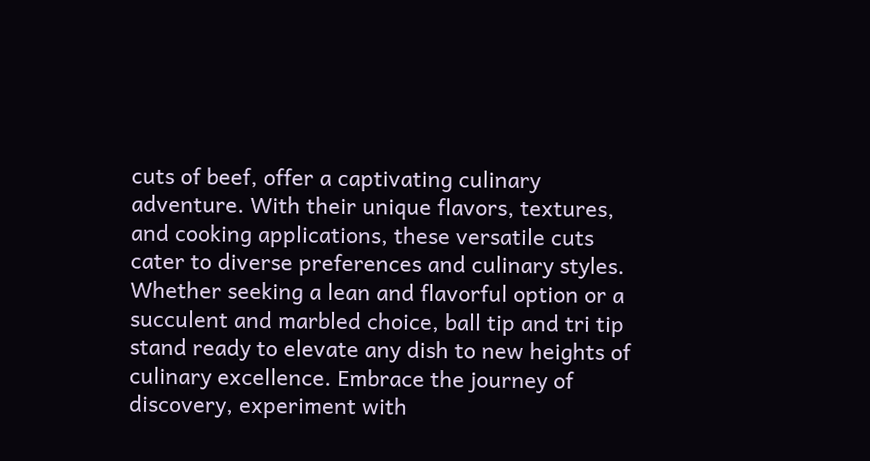cuts of beef, offer a captivating culinary adventure. With their unique flavors, textures, and cooking applications, these versatile cuts cater to diverse preferences and culinary styles. Whether seeking a lean and flavorful option or a succulent and marbled choice, ball tip and tri tip stand ready to elevate any dish to new heights of culinary excellence. Embrace the journey of discovery, experiment with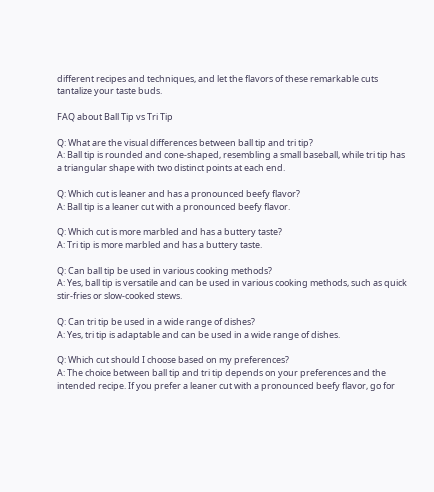different recipes and techniques, and let the flavors of these remarkable cuts tantalize your taste buds.

FAQ about Ball Tip vs Tri Tip

Q: What are the visual differences between ball tip and tri tip?
A: Ball tip is rounded and cone-shaped, resembling a small baseball, while tri tip has a triangular shape with two distinct points at each end.

Q: Which cut is leaner and has a pronounced beefy flavor?
A: Ball tip is a leaner cut with a pronounced beefy flavor.

Q: Which cut is more marbled and has a buttery taste?
A: Tri tip is more marbled and has a buttery taste.

Q: Can ball tip be used in various cooking methods?
A: Yes, ball tip is versatile and can be used in various cooking methods, such as quick stir-fries or slow-cooked stews.

Q: Can tri tip be used in a wide range of dishes?
A: Yes, tri tip is adaptable and can be used in a wide range of dishes.

Q: Which cut should I choose based on my preferences?
A: The choice between ball tip and tri tip depends on your preferences and the intended recipe. If you prefer a leaner cut with a pronounced beefy flavor, go for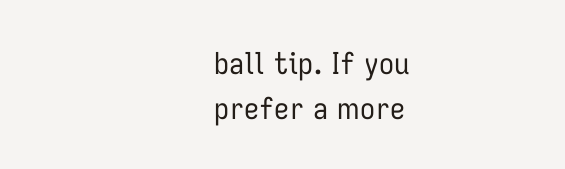ball tip. If you prefer a more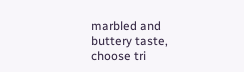marbled and buttery taste, choose tri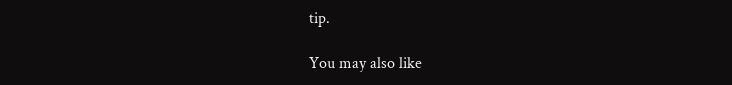tip.

You may also like